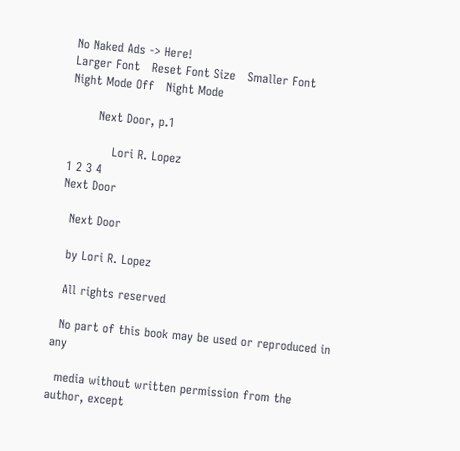No Naked Ads -> Here!
Larger Font   Reset Font Size   Smaller Font       Night Mode Off   Night Mode

       Next Door, p.1

           Lori R. Lopez
1 2 3 4
Next Door

  Next Door

  by Lori R. Lopez

  All rights reserved

  No part of this book may be used or reproduced in any

  media without written permission from the author, except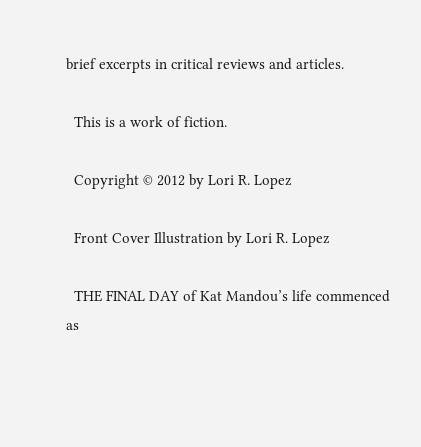brief excerpts in critical reviews and articles.

  This is a work of fiction.

  Copyright © 2012 by Lori R. Lopez

  Front Cover Illustration by Lori R. Lopez

  THE FINAL DAY of Kat Mandou’s life commenced as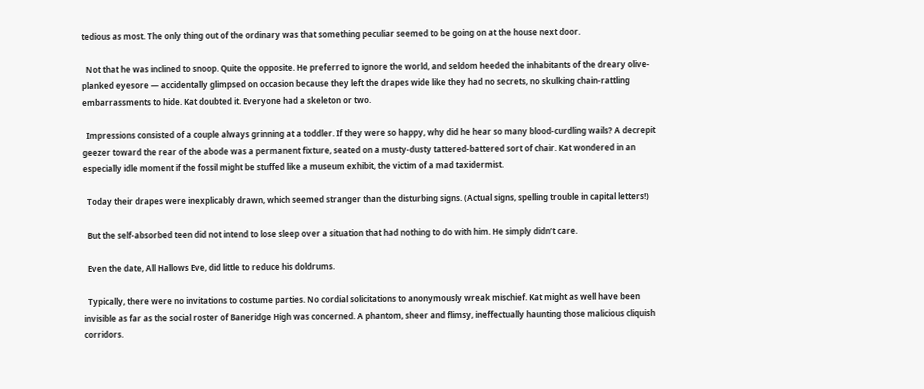tedious as most. The only thing out of the ordinary was that something peculiar seemed to be going on at the house next door.

  Not that he was inclined to snoop. Quite the opposite. He preferred to ignore the world, and seldom heeded the inhabitants of the dreary olive-planked eyesore — accidentally glimpsed on occasion because they left the drapes wide like they had no secrets, no skulking chain-rattling embarrassments to hide. Kat doubted it. Everyone had a skeleton or two.

  Impressions consisted of a couple always grinning at a toddler. If they were so happy, why did he hear so many blood-curdling wails? A decrepit geezer toward the rear of the abode was a permanent fixture, seated on a musty-dusty tattered-battered sort of chair. Kat wondered in an especially idle moment if the fossil might be stuffed like a museum exhibit, the victim of a mad taxidermist.

  Today their drapes were inexplicably drawn, which seemed stranger than the disturbing signs. (Actual signs, spelling trouble in capital letters!)

  But the self-absorbed teen did not intend to lose sleep over a situation that had nothing to do with him. He simply didn’t care.

  Even the date, All Hallows Eve, did little to reduce his doldrums.

  Typically, there were no invitations to costume parties. No cordial solicitations to anonymously wreak mischief. Kat might as well have been invisible as far as the social roster of Baneridge High was concerned. A phantom, sheer and flimsy, ineffectually haunting those malicious cliquish corridors.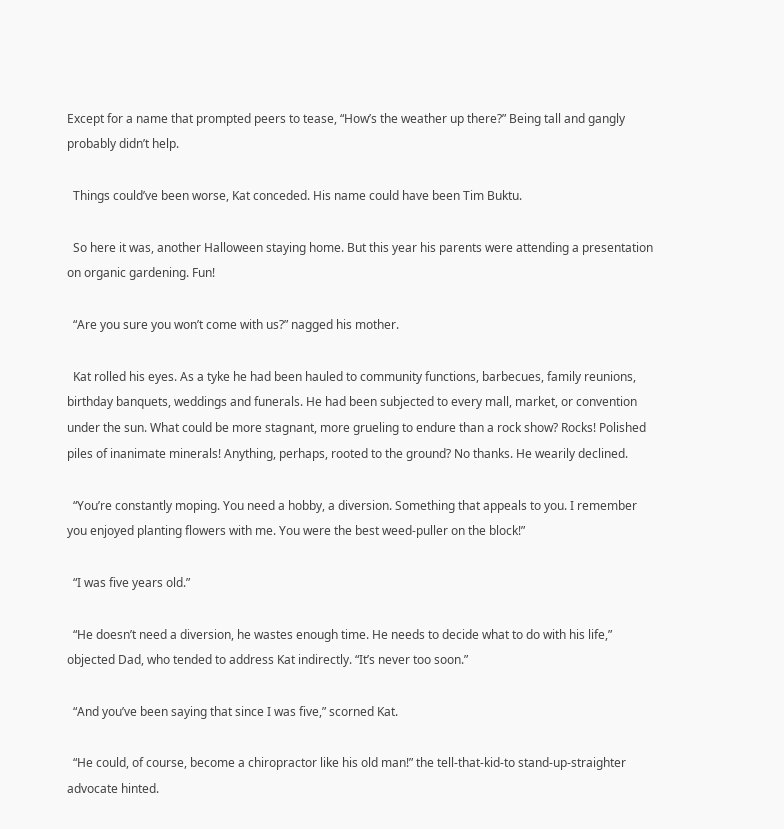Except for a name that prompted peers to tease, “How’s the weather up there?” Being tall and gangly probably didn’t help.

  Things could’ve been worse, Kat conceded. His name could have been Tim Buktu.

  So here it was, another Halloween staying home. But this year his parents were attending a presentation on organic gardening. Fun!

  “Are you sure you won’t come with us?” nagged his mother.

  Kat rolled his eyes. As a tyke he had been hauled to community functions, barbecues, family reunions, birthday banquets, weddings and funerals. He had been subjected to every mall, market, or convention under the sun. What could be more stagnant, more grueling to endure than a rock show? Rocks! Polished piles of inanimate minerals! Anything, perhaps, rooted to the ground? No thanks. He wearily declined.

  “You’re constantly moping. You need a hobby, a diversion. Something that appeals to you. I remember you enjoyed planting flowers with me. You were the best weed-puller on the block!”

  “I was five years old.”

  “He doesn’t need a diversion, he wastes enough time. He needs to decide what to do with his life,” objected Dad, who tended to address Kat indirectly. “It’s never too soon.”

  “And you’ve been saying that since I was five,” scorned Kat.

  “He could, of course, become a chiropractor like his old man!” the tell-that-kid-to stand-up-straighter advocate hinted.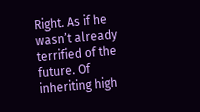Right. As if he wasn’t already terrified of the future. Of inheriting high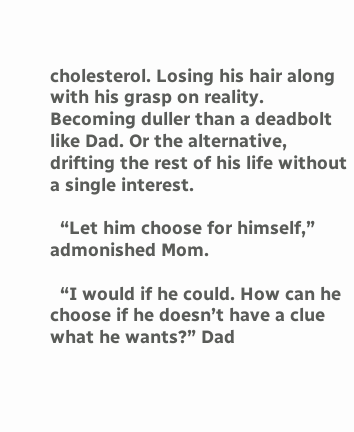cholesterol. Losing his hair along with his grasp on reality. Becoming duller than a deadbolt like Dad. Or the alternative, drifting the rest of his life without a single interest.

  “Let him choose for himself,” admonished Mom.

  “I would if he could. How can he choose if he doesn’t have a clue what he wants?” Dad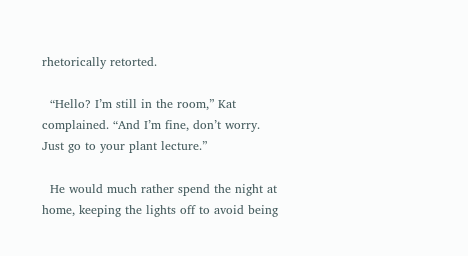rhetorically retorted.

  “Hello? I’m still in the room,” Kat complained. “And I’m fine, don’t worry. Just go to your plant lecture.”

  He would much rather spend the night at home, keeping the lights off to avoid being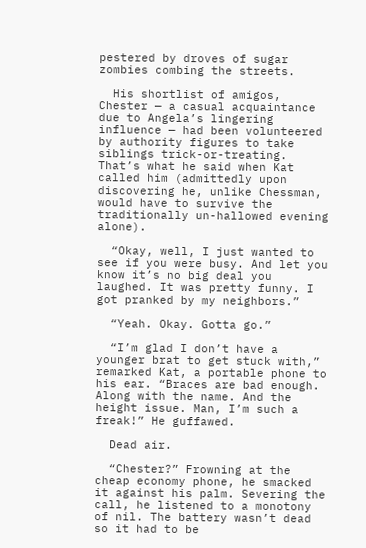pestered by droves of sugar zombies combing the streets.

  His shortlist of amigos, Chester — a casual acquaintance due to Angela’s lingering influence — had been volunteered by authority figures to take siblings trick-or-treating. That’s what he said when Kat called him (admittedly upon discovering he, unlike Chessman, would have to survive the traditionally un-hallowed evening alone).

  “Okay, well, I just wanted to see if you were busy. And let you know it’s no big deal you laughed. It was pretty funny. I got pranked by my neighbors.”

  “Yeah. Okay. Gotta go.”

  “I’m glad I don’t have a younger brat to get stuck with,” remarked Kat, a portable phone to his ear. “Braces are bad enough. Along with the name. And the height issue. Man, I’m such a freak!” He guffawed.

  Dead air.

  “Chester?” Frowning at the cheap economy phone, he smacked it against his palm. Severing the call, he listened to a monotony of nil. The battery wasn’t dead so it had to be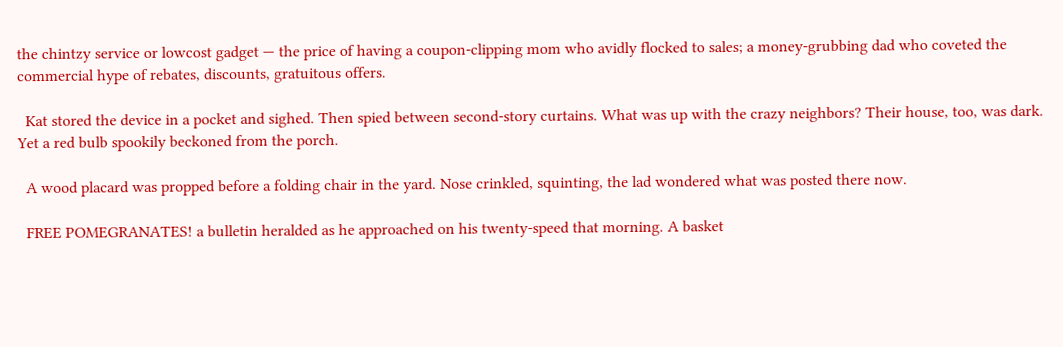the chintzy service or lowcost gadget — the price of having a coupon-clipping mom who avidly flocked to sales; a money-grubbing dad who coveted the commercial hype of rebates, discounts, gratuitous offers.

  Kat stored the device in a pocket and sighed. Then spied between second-story curtains. What was up with the crazy neighbors? Their house, too, was dark. Yet a red bulb spookily beckoned from the porch.

  A wood placard was propped before a folding chair in the yard. Nose crinkled, squinting, the lad wondered what was posted there now.

  FREE POMEGRANATES! a bulletin heralded as he approached on his twenty-speed that morning. A basket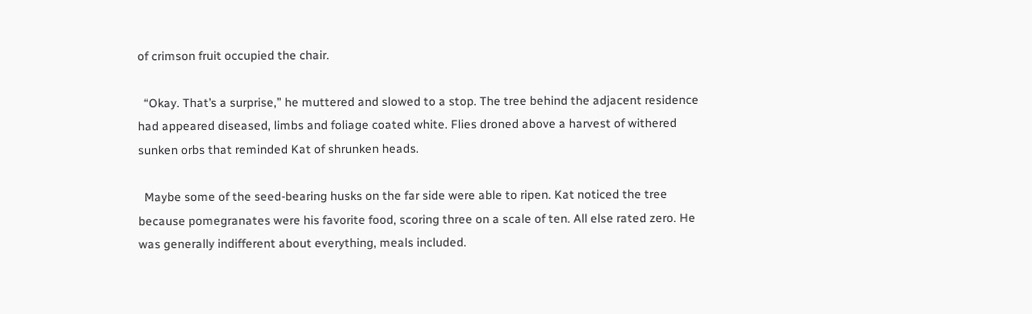of crimson fruit occupied the chair.

  “Okay. That’s a surprise,” he muttered and slowed to a stop. The tree behind the adjacent residence had appeared diseased, limbs and foliage coated white. Flies droned above a harvest of withered sunken orbs that reminded Kat of shrunken heads.

  Maybe some of the seed-bearing husks on the far side were able to ripen. Kat noticed the tree because pomegranates were his favorite food, scoring three on a scale of ten. All else rated zero. He was generally indifferent about everything, meals included.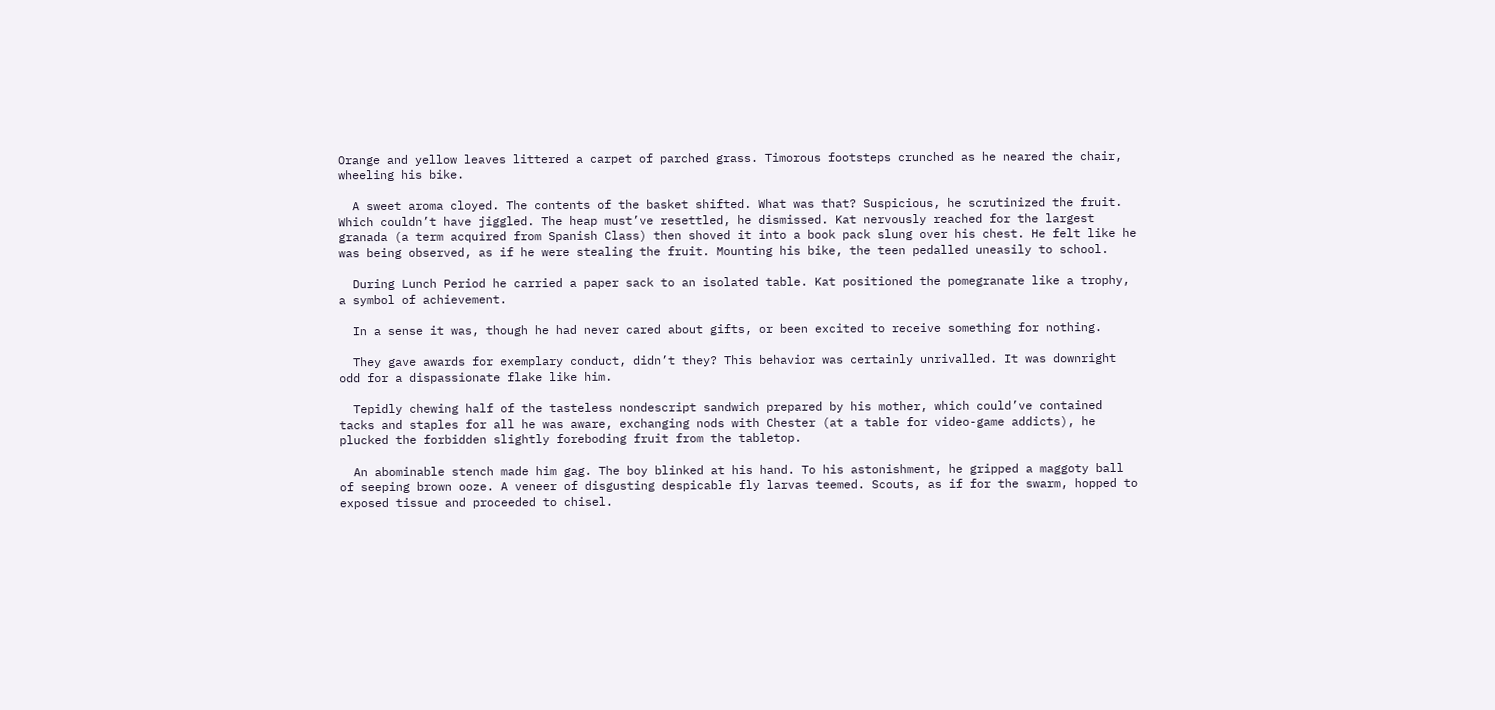Orange and yellow leaves littered a carpet of parched grass. Timorous footsteps crunched as he neared the chair, wheeling his bike.

  A sweet aroma cloyed. The contents of the basket shifted. What was that? Suspicious, he scrutinized the fruit. Which couldn’t have jiggled. The heap must’ve resettled, he dismissed. Kat nervously reached for the largest granada (a term acquired from Spanish Class) then shoved it into a book pack slung over his chest. He felt like he was being observed, as if he were stealing the fruit. Mounting his bike, the teen pedalled uneasily to school.

  During Lunch Period he carried a paper sack to an isolated table. Kat positioned the pomegranate like a trophy, a symbol of achievement.

  In a sense it was, though he had never cared about gifts, or been excited to receive something for nothing.

  They gave awards for exemplary conduct, didn’t they? This behavior was certainly unrivalled. It was downright odd for a dispassionate flake like him.

  Tepidly chewing half of the tasteless nondescript sandwich prepared by his mother, which could’ve contained tacks and staples for all he was aware, exchanging nods with Chester (at a table for video-game addicts), he plucked the forbidden slightly foreboding fruit from the tabletop.

  An abominable stench made him gag. The boy blinked at his hand. To his astonishment, he gripped a maggoty ball of seeping brown ooze. A veneer of disgusting despicable fly larvas teemed. Scouts, as if for the swarm, hopped to exposed tissue and proceeded to chisel.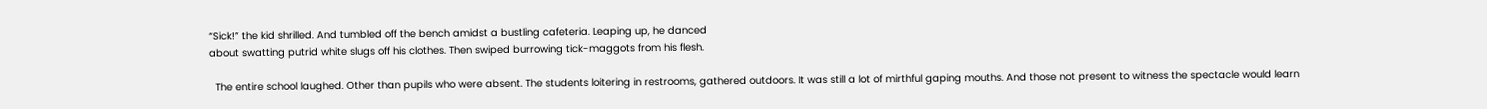“Sick!” the kid shrilled. And tumbled off the bench amidst a bustling cafeteria. Leaping up, he danced
about swatting putrid white slugs off his clothes. Then swiped burrowing tick-maggots from his flesh.

  The entire school laughed. Other than pupils who were absent. The students loitering in restrooms, gathered outdoors. It was still a lot of mirthful gaping mouths. And those not present to witness the spectacle would learn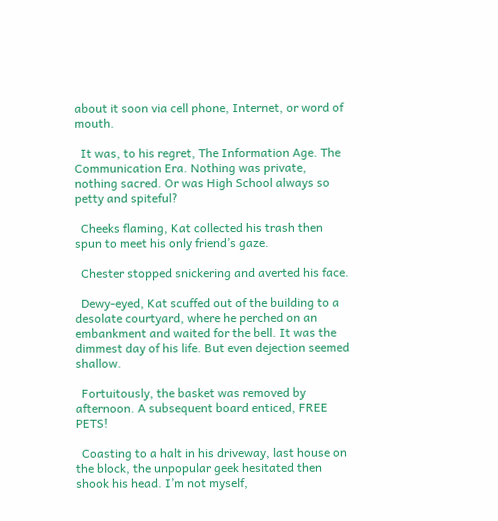about it soon via cell phone, Internet, or word of mouth.

  It was, to his regret, The Information Age. The Communication Era. Nothing was private, nothing sacred. Or was High School always so petty and spiteful?

  Cheeks flaming, Kat collected his trash then spun to meet his only friend’s gaze.

  Chester stopped snickering and averted his face.

  Dewy-eyed, Kat scuffed out of the building to a desolate courtyard, where he perched on an embankment and waited for the bell. It was the dimmest day of his life. But even dejection seemed shallow.

  Fortuitously, the basket was removed by afternoon. A subsequent board enticed, FREE PETS!

  Coasting to a halt in his driveway, last house on the block, the unpopular geek hesitated then shook his head. I’m not myself,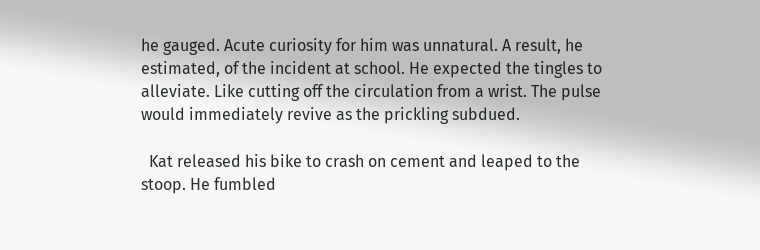he gauged. Acute curiosity for him was unnatural. A result, he estimated, of the incident at school. He expected the tingles to alleviate. Like cutting off the circulation from a wrist. The pulse would immediately revive as the prickling subdued.

  Kat released his bike to crash on cement and leaped to the stoop. He fumbled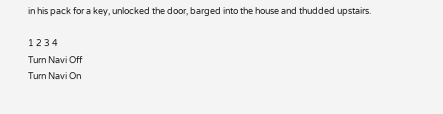in his pack for a key, unlocked the door, barged into the house and thudded upstairs.

1 2 3 4
Turn Navi Off
Turn Navi On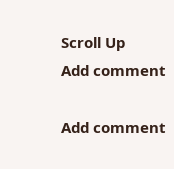Scroll Up
Add comment

Add comment